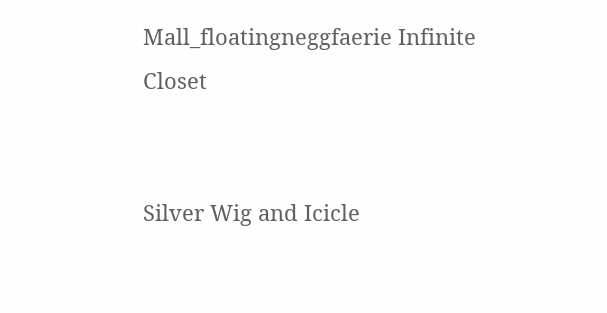Mall_floatingneggfaerie Infinite Closet


Silver Wig and Icicle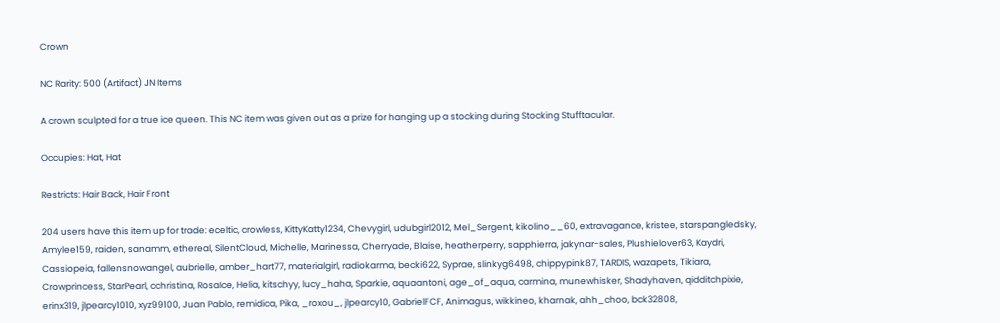Crown

NC Rarity: 500 (Artifact) JN Items

A crown sculpted for a true ice queen. This NC item was given out as a prize for hanging up a stocking during Stocking Stufftacular.

Occupies: Hat, Hat

Restricts: Hair Back, Hair Front

204 users have this item up for trade: eceltic, crowless, KittyKatty1234, Chevygirl, udubgirl2012, Mel_Sergent, kikolino__60, extravagance, kristee, starspangledsky, Amylee159, raiden, sanamm, ethereal, SilentCloud, Michelle, Marinessa, Cherryade, Blaise, heatherperry, sapphierra, jakynar-sales, Plushielover63, Kaydri, Cassiopeia, fallensnowangel, aubrielle, amber_hart77, materialgirl, radiokarma, becki622, Syprae, slinkyg6498, chippypink87, TARDIS, wazapets, Tikiara, Crowprincess, StarPearl, cchristina, RosaIce, Helia, kitschyy, lucy_haha, Sparkie, aquaantoni, age_of_aqua, carmina, munewhisker, Shadyhaven, qidditchpixie, erinx319, jlpearcy1010, xyz99100, Juan Pablo, remidica, Pika, _roxou_, jlpearcy10, GabrielFCF, Animagus, wikkineo, kharnak, ahh_choo, bck32808,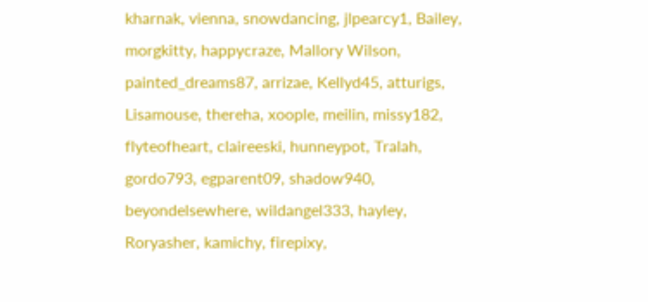kharnak, vienna, snowdancing, jlpearcy1, Bailey, morgkitty, happycraze, Mallory Wilson, painted_dreams87, arrizae, Kellyd45, atturigs, Lisamouse, thereha, xoople, meilin, missy182, flyteofheart, claireeski, hunneypot, Tralah, gordo793, egparent09, shadow940, beyondelsewhere, wildangel333, hayley, Roryasher, kamichy, firepixy,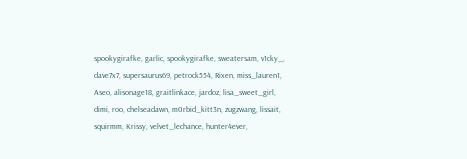spookygirafke, garlic, spookygirafke, sweatersam, v1cky_, dave7x7, supersaurus69, petrock554, Rixen, miss_lauren1, Aseo, alisonage18, graitlinkace, jardoz, lisa_sweet_girl, dimi, roo, chelseadawn, m0rbid_kitt3n, zugzwang, lissait, squirmm, Krissy, velvet_lechance, hunter4ever,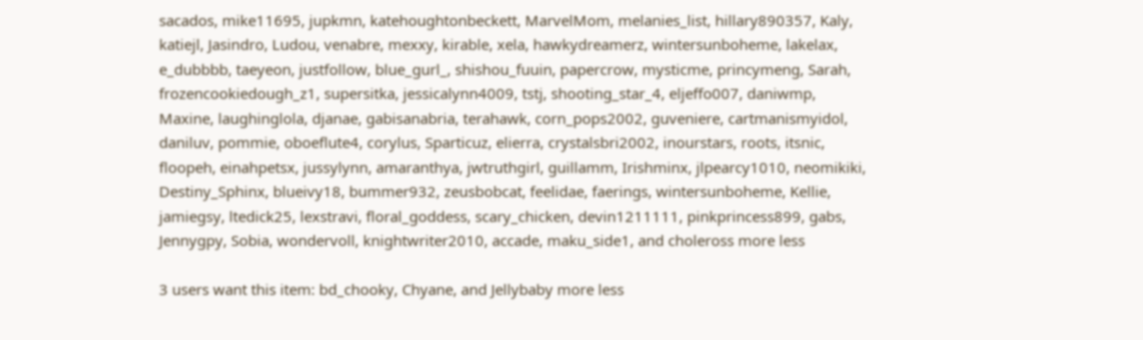sacados, mike11695, jupkmn, katehoughtonbeckett, MarvelMom, melanies_list, hillary890357, Kaly, katiejl, Jasindro, Ludou, venabre, mexxy, kirable, xela, hawkydreamerz, wintersunboheme, lakelax, e_dubbbb, taeyeon, justfollow, blue_gurl_, shishou_fuuin, papercrow, mysticme, princymeng, Sarah, frozencookiedough_z1, supersitka, jessicalynn4009, tstj, shooting_star_4, eljeffo007, daniwmp, Maxine, laughinglola, djanae, gabisanabria, terahawk, corn_pops2002, guveniere, cartmanismyidol, daniluv, pommie, oboeflute4, corylus, Sparticuz, elierra, crystalsbri2002, inourstars, roots, itsnic, floopeh, einahpetsx, jussylynn, amaranthya, jwtruthgirl, guillamm, Irishminx, jlpearcy1010, neomikiki, Destiny_Sphinx, blueivy18, bummer932, zeusbobcat, feelidae, faerings, wintersunboheme, Kellie, jamiegsy, ltedick25, lexstravi, floral_goddess, scary_chicken, devin1211111, pinkprincess899, gabs, Jennygpy, Sobia, wondervoll, knightwriter2010, accade, maku_side1, and choleross more less

3 users want this item: bd_chooky, Chyane, and Jellybaby more less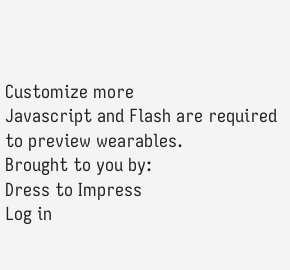Customize more
Javascript and Flash are required to preview wearables.
Brought to you by:
Dress to Impress
Log in